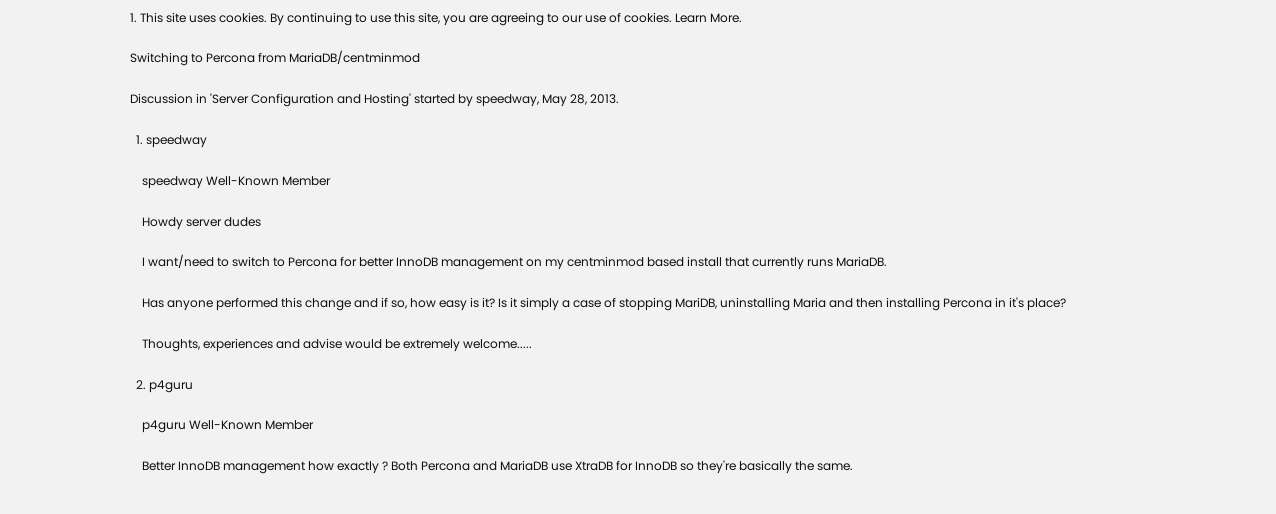1. This site uses cookies. By continuing to use this site, you are agreeing to our use of cookies. Learn More.

Switching to Percona from MariaDB/centminmod

Discussion in 'Server Configuration and Hosting' started by speedway, May 28, 2013.

  1. speedway

    speedway Well-Known Member

    Howdy server dudes

    I want/need to switch to Percona for better InnoDB management on my centminmod based install that currently runs MariaDB.

    Has anyone performed this change and if so, how easy is it? Is it simply a case of stopping MariDB, uninstalling Maria and then installing Percona in it's place?

    Thoughts, experiences and advise would be extremely welcome.....

  2. p4guru

    p4guru Well-Known Member

    Better InnoDB management how exactly ? Both Percona and MariaDB use XtraDB for InnoDB so they're basically the same.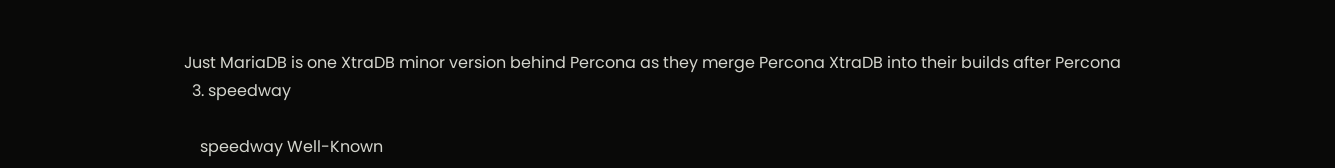Just MariaDB is one XtraDB minor version behind Percona as they merge Percona XtraDB into their builds after Percona
  3. speedway

    speedway Well-Known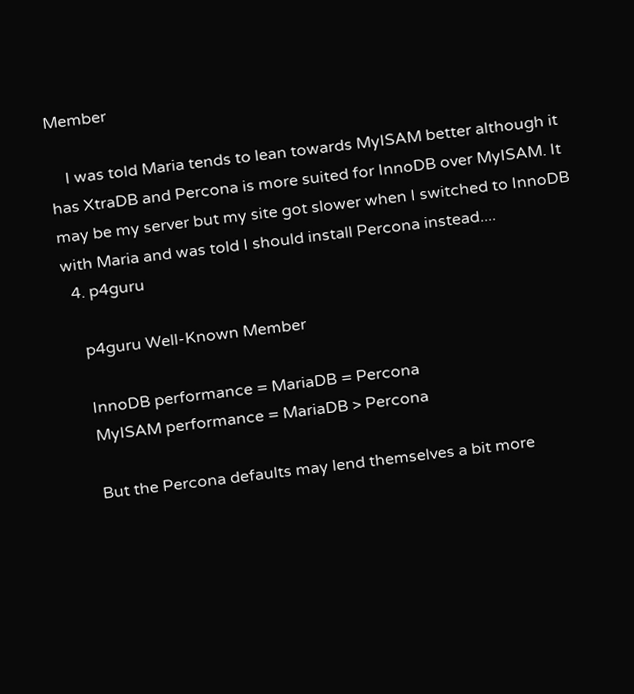Member

    I was told Maria tends to lean towards MyISAM better although it has XtraDB and Percona is more suited for InnoDB over MyISAM. It may be my server but my site got slower when I switched to InnoDB with Maria and was told I should install Percona instead....
  4. p4guru

    p4guru Well-Known Member

    InnoDB performance = MariaDB = Percona
    MyISAM performance = MariaDB > Percona

    But the Percona defaults may lend themselves a bit more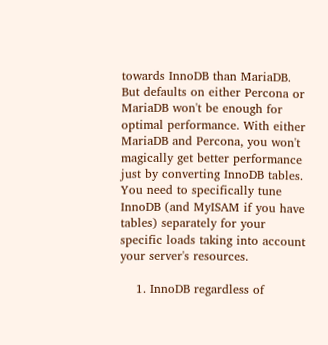towards InnoDB than MariaDB. But defaults on either Percona or MariaDB won't be enough for optimal performance. With either MariaDB and Percona, you won't magically get better performance just by converting InnoDB tables. You need to specifically tune InnoDB (and MyISAM if you have tables) separately for your specific loads taking into account your server's resources.

    1. InnoDB regardless of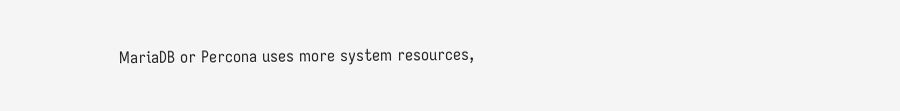MariaDB or Percona uses more system resources,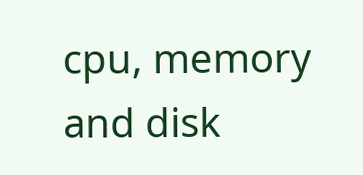cpu, memory and disk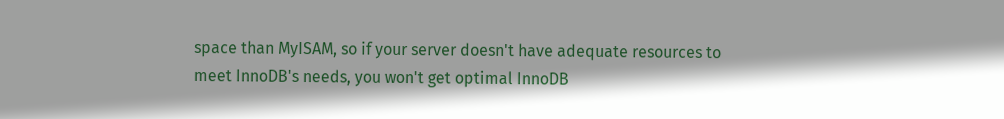space than MyISAM, so if your server doesn't have adequate resources to meet InnoDB's needs, you won't get optimal InnoDB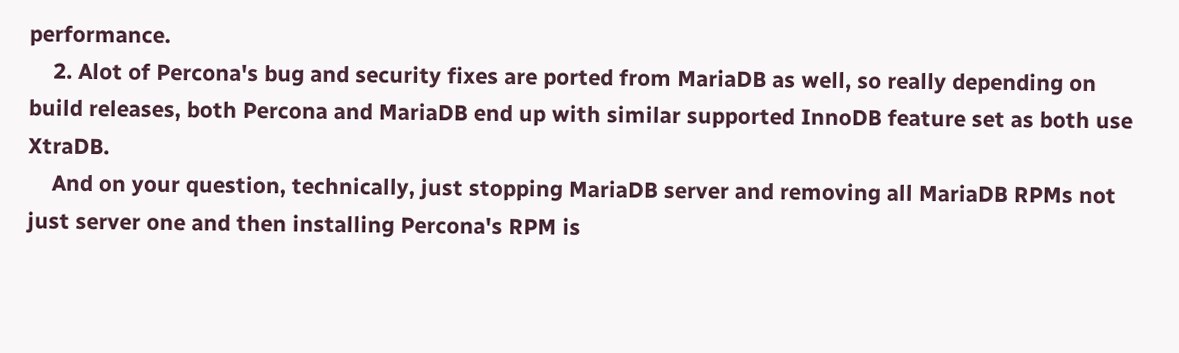performance.
    2. Alot of Percona's bug and security fixes are ported from MariaDB as well, so really depending on build releases, both Percona and MariaDB end up with similar supported InnoDB feature set as both use XtraDB.
    And on your question, technically, just stopping MariaDB server and removing all MariaDB RPMs not just server one and then installing Percona's RPM is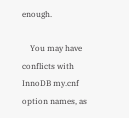enough.

    You may have conflicts with InnoDB my.cnf option names, as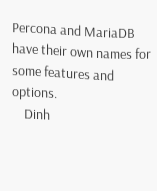Percona and MariaDB have their own names for some features and options.
    Dinh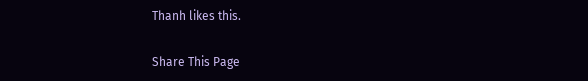Thanh likes this.

Share This Page